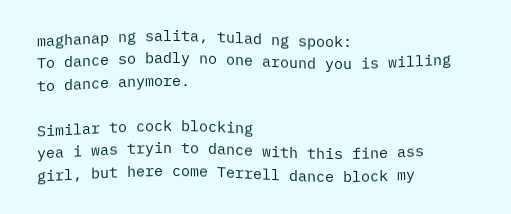maghanap ng salita, tulad ng spook:
To dance so badly no one around you is willing to dance anymore.

Similar to cock blocking
yea i was tryin to dance with this fine ass girl, but here come Terrell dance block my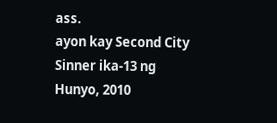ass.
ayon kay Second City Sinner ika-13 ng Hunyo, 2010